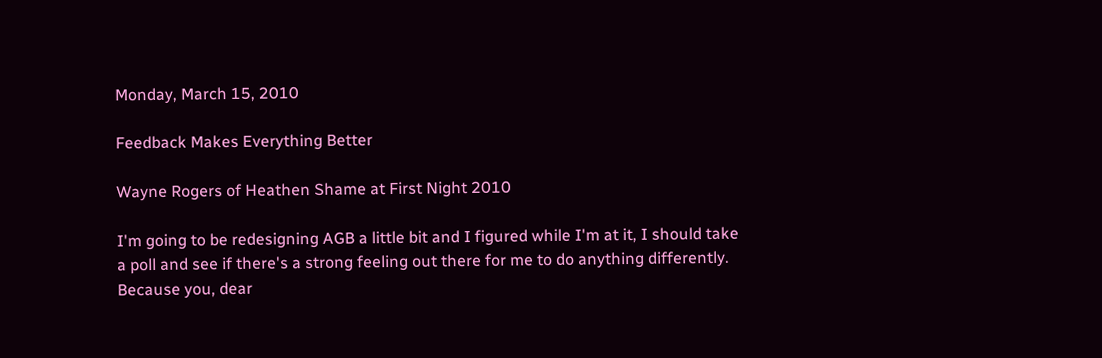Monday, March 15, 2010

Feedback Makes Everything Better

Wayne Rogers of Heathen Shame at First Night 2010

I'm going to be redesigning AGB a little bit and I figured while I'm at it, I should take a poll and see if there's a strong feeling out there for me to do anything differently. Because you, dear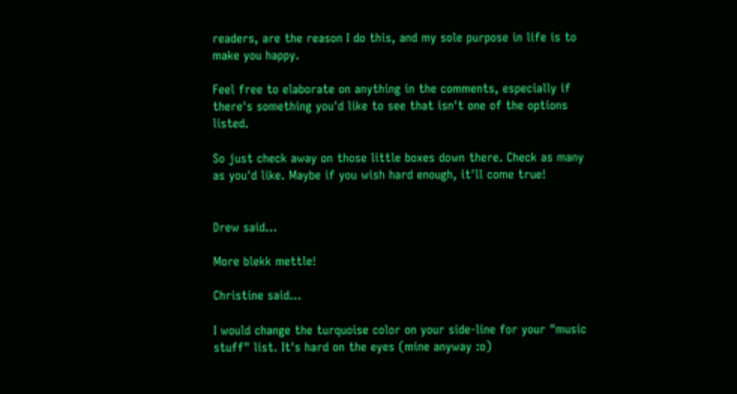readers, are the reason I do this, and my sole purpose in life is to make you happy.

Feel free to elaborate on anything in the comments, especially if there's something you'd like to see that isn't one of the options listed.

So just check away on those little boxes down there. Check as many as you'd like. Maybe if you wish hard enough, it'll come true!


Drew said...

More blekk mettle!

Christine said...

I would change the turquoise color on your side-line for your "music stuff" list. It's hard on the eyes (mine anyway :o)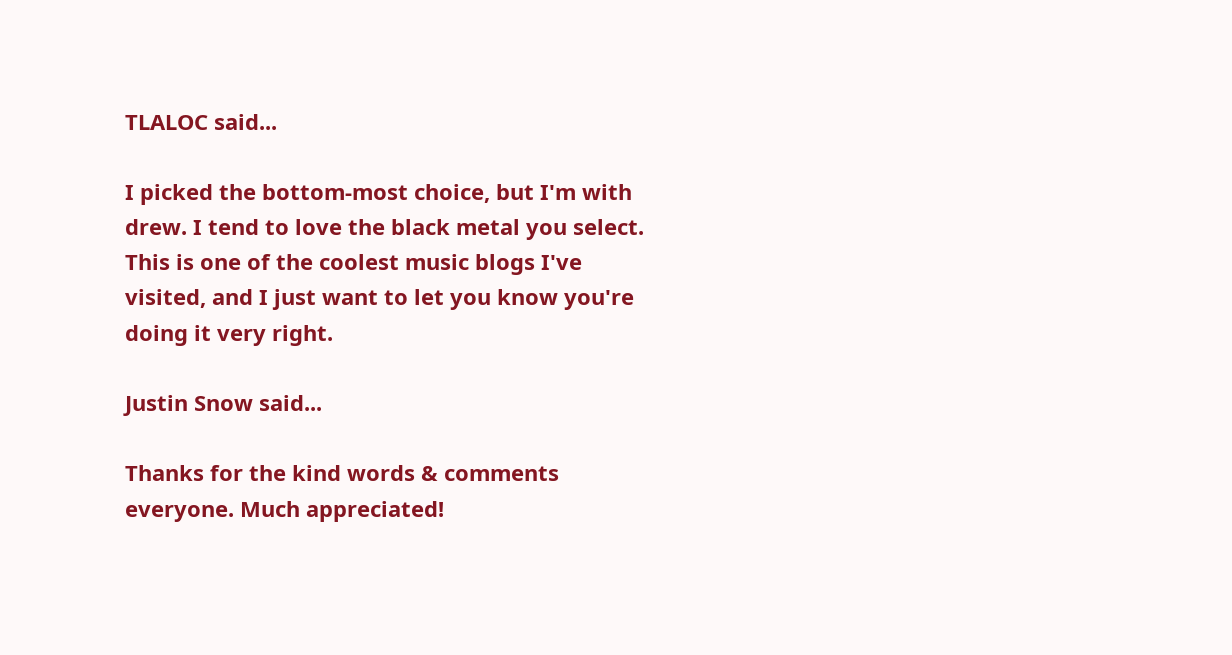TLALOC said...

I picked the bottom-most choice, but I'm with drew. I tend to love the black metal you select. This is one of the coolest music blogs I've visited, and I just want to let you know you're doing it very right.

Justin Snow said...

Thanks for the kind words & comments everyone. Much appreciated!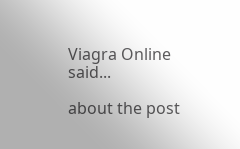Viagra Online said...

about the post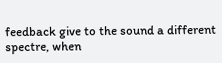feedback give to the sound a different spectre, when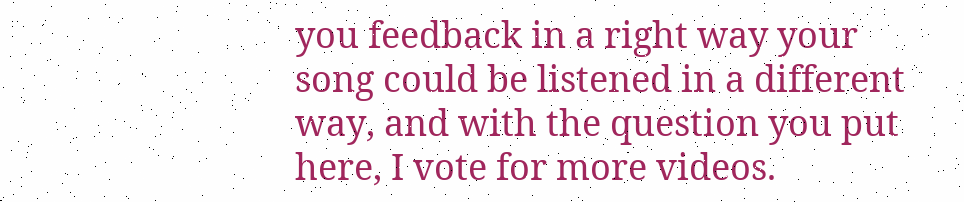you feedback in a right way your song could be listened in a different way, and with the question you put here, I vote for more videos.